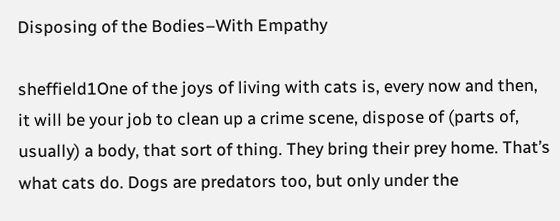Disposing of the Bodies–With Empathy

sheffield1One of the joys of living with cats is, every now and then, it will be your job to clean up a crime scene, dispose of (parts of, usually) a body, that sort of thing. They bring their prey home. That’s what cats do. Dogs are predators too, but only under the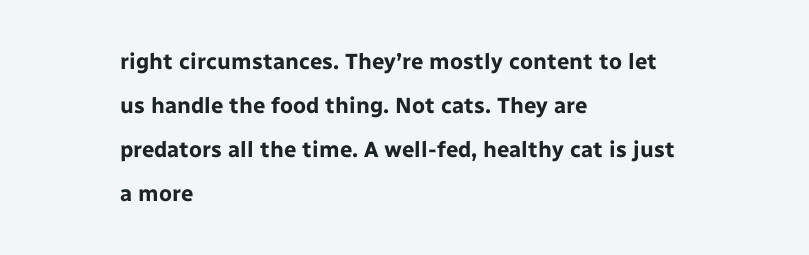right circumstances. They’re mostly content to let us handle the food thing. Not cats. They are predators all the time. A well-fed, healthy cat is just a more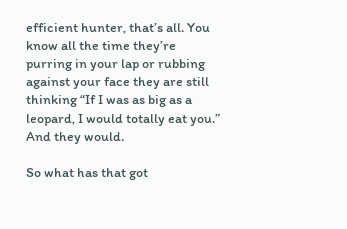efficient hunter, that’s all. You know all the time they’re purring in your lap or rubbing against your face they are still thinking “If I was as big as a leopard, I would totally eat you.” And they would.

So what has that got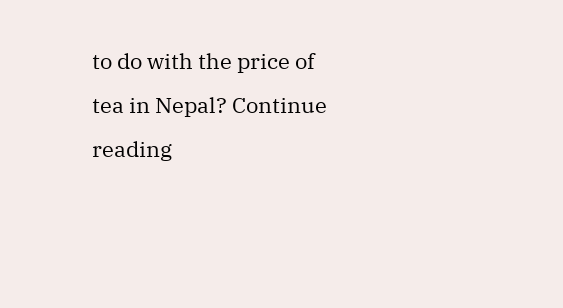to do with the price of tea in Nepal? Continue reading